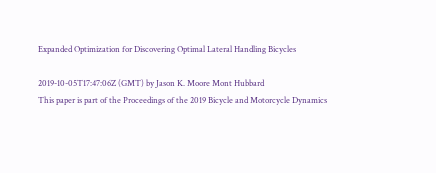Expanded Optimization for Discovering Optimal Lateral Handling Bicycles

2019-10-05T17:47:06Z (GMT) by Jason K. Moore Mont Hubbard
This paper is part of the Proceedings of the 2019 Bicycle and Motorcycle Dynamics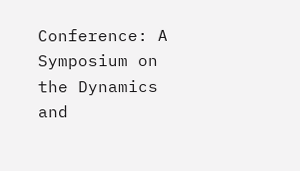Conference: A Symposium on the Dynamics and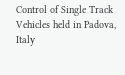Control of Single Track Vehicles held in Padova, Italy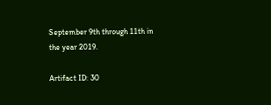September 9th through 11th in the year 2019.

Artifact ID: 30